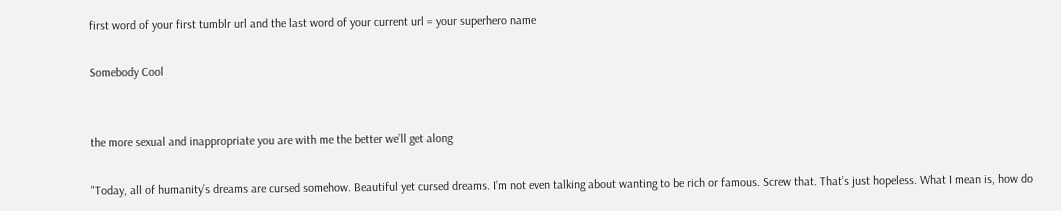first word of your first tumblr url and the last word of your current url = your superhero name

Somebody Cool


the more sexual and inappropriate you are with me the better we’ll get along

"Today, all of humanity’s dreams are cursed somehow. Beautiful yet cursed dreams. I’m not even talking about wanting to be rich or famous. Screw that. That’s just hopeless. What I mean is, how do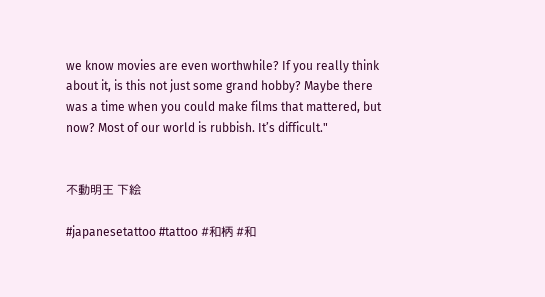we know movies are even worthwhile? If you really think about it, is this not just some grand hobby? Maybe there was a time when you could make films that mattered, but now? Most of our world is rubbish. It’s difficult."


不動明王 下絵

#japanesetattoo #tattoo #和柄 #和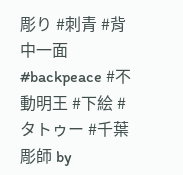彫り #刺青 #背中一面 #backpeace #不動明王 #下絵 #タトゥー #千葉彫師 by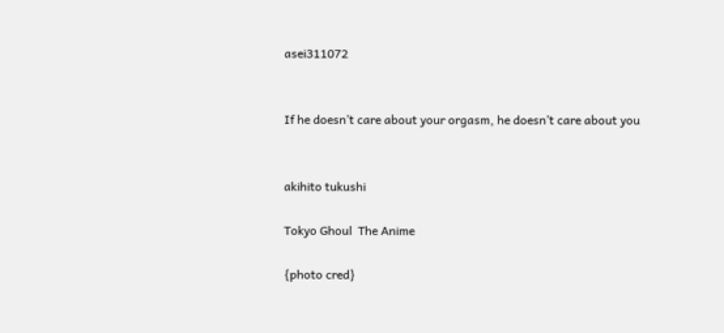asei311072


If he doesn’t care about your orgasm, he doesn’t care about you


akihito tukushi

Tokyo Ghoul  The Anime

{photo cred}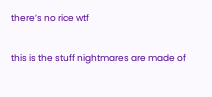there’s no rice wtf

this is the stuff nightmares are made of